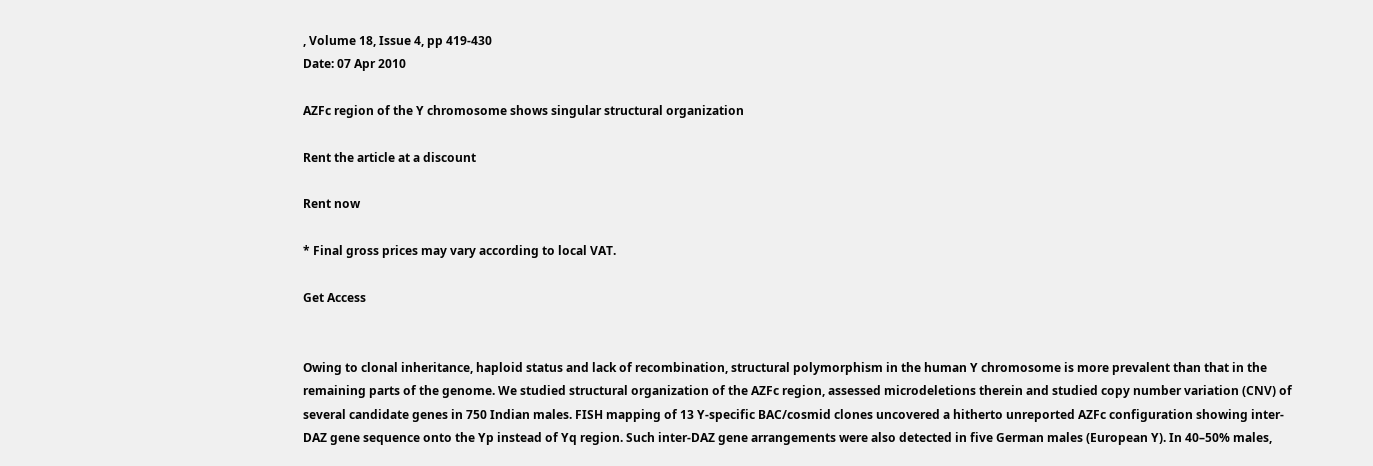, Volume 18, Issue 4, pp 419-430
Date: 07 Apr 2010

AZFc region of the Y chromosome shows singular structural organization

Rent the article at a discount

Rent now

* Final gross prices may vary according to local VAT.

Get Access


Owing to clonal inheritance, haploid status and lack of recombination, structural polymorphism in the human Y chromosome is more prevalent than that in the remaining parts of the genome. We studied structural organization of the AZFc region, assessed microdeletions therein and studied copy number variation (CNV) of several candidate genes in 750 Indian males. FISH mapping of 13 Y-specific BAC/cosmid clones uncovered a hitherto unreported AZFc configuration showing inter-DAZ gene sequence onto the Yp instead of Yq region. Such inter-DAZ gene arrangements were also detected in five German males (European Y). In 40–50% males,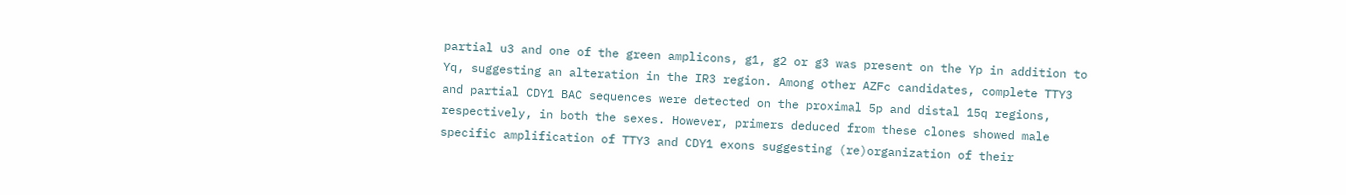partial u3 and one of the green amplicons, g1, g2 or g3 was present on the Yp in addition to Yq, suggesting an alteration in the IR3 region. Among other AZFc candidates, complete TTY3 and partial CDY1 BAC sequences were detected on the proximal 5p and distal 15q regions, respectively, in both the sexes. However, primers deduced from these clones showed male specific amplification of TTY3 and CDY1 exons suggesting (re)organization of their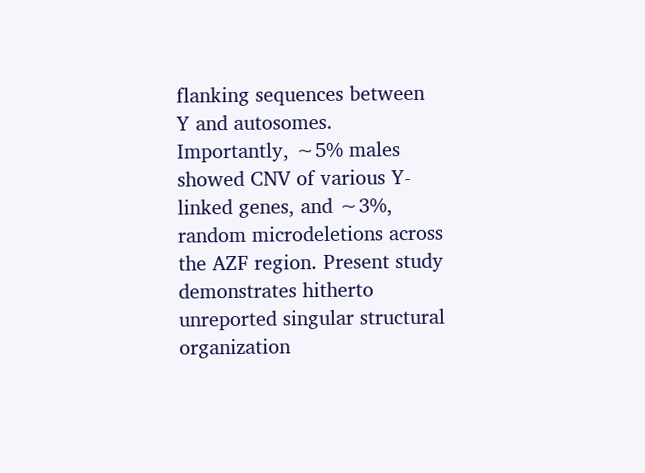flanking sequences between Y and autosomes. Importantly, ∼5% males showed CNV of various Y-linked genes, and ∼3%, random microdeletions across the AZF region. Present study demonstrates hitherto unreported singular structural organization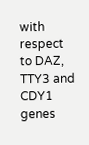with respect to DAZ, TTY3 and CDY1 genes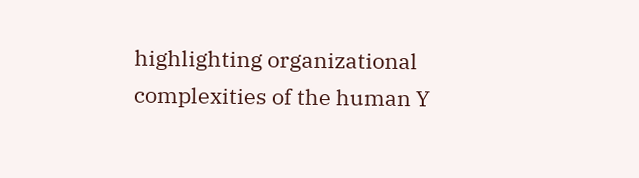highlighting organizational complexities of the human Y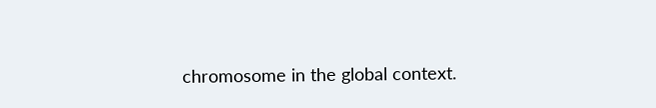chromosome in the global context.